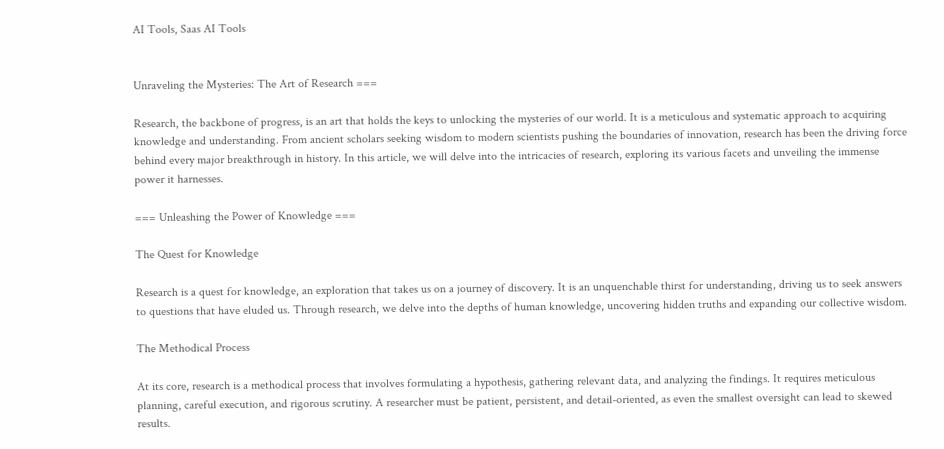AI Tools, Saas AI Tools


Unraveling the Mysteries: The Art of Research ===

Research, the backbone of progress, is an art that holds the keys to unlocking the mysteries of our world. It is a meticulous and systematic approach to acquiring knowledge and understanding. From ancient scholars seeking wisdom to modern scientists pushing the boundaries of innovation, research has been the driving force behind every major breakthrough in history. In this article, we will delve into the intricacies of research, exploring its various facets and unveiling the immense power it harnesses.

=== Unleashing the Power of Knowledge ===

The Quest for Knowledge

Research is a quest for knowledge, an exploration that takes us on a journey of discovery. It is an unquenchable thirst for understanding, driving us to seek answers to questions that have eluded us. Through research, we delve into the depths of human knowledge, uncovering hidden truths and expanding our collective wisdom.

The Methodical Process

At its core, research is a methodical process that involves formulating a hypothesis, gathering relevant data, and analyzing the findings. It requires meticulous planning, careful execution, and rigorous scrutiny. A researcher must be patient, persistent, and detail-oriented, as even the smallest oversight can lead to skewed results.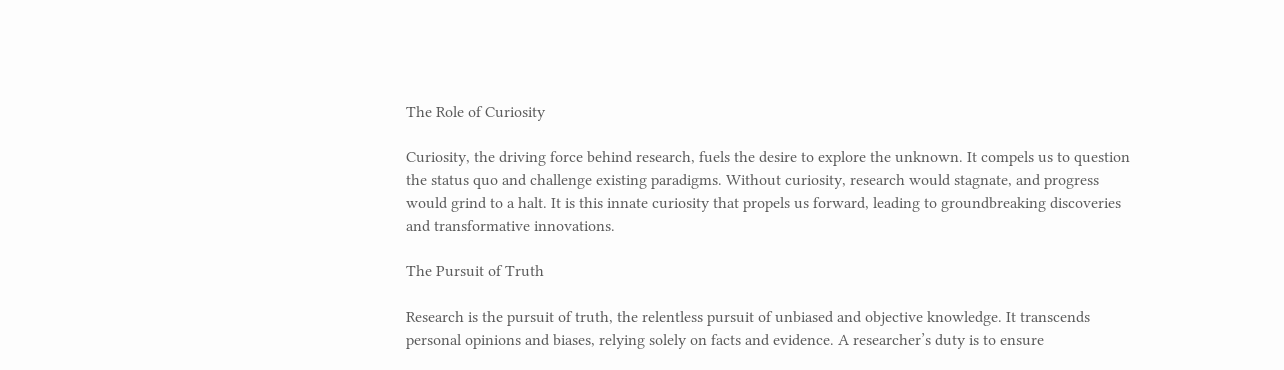The Role of Curiosity

Curiosity, the driving force behind research, fuels the desire to explore the unknown. It compels us to question the status quo and challenge existing paradigms. Without curiosity, research would stagnate, and progress would grind to a halt. It is this innate curiosity that propels us forward, leading to groundbreaking discoveries and transformative innovations.

The Pursuit of Truth

Research is the pursuit of truth, the relentless pursuit of unbiased and objective knowledge. It transcends personal opinions and biases, relying solely on facts and evidence. A researcher’s duty is to ensure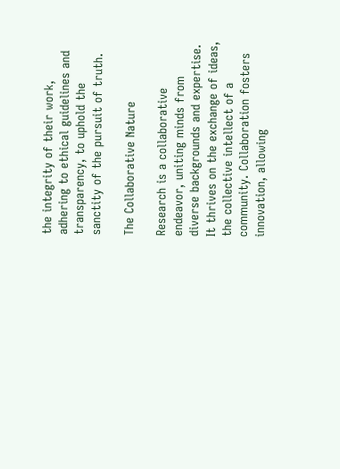the integrity of their work, adhering to ethical guidelines and transparency, to uphold the sanctity of the pursuit of truth.

The Collaborative Nature

Research is a collaborative endeavor, uniting minds from diverse backgrounds and expertise. It thrives on the exchange of ideas, the collective intellect of a community. Collaboration fosters innovation, allowing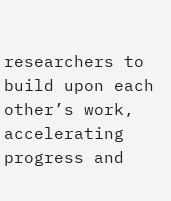researchers to build upon each other’s work, accelerating progress and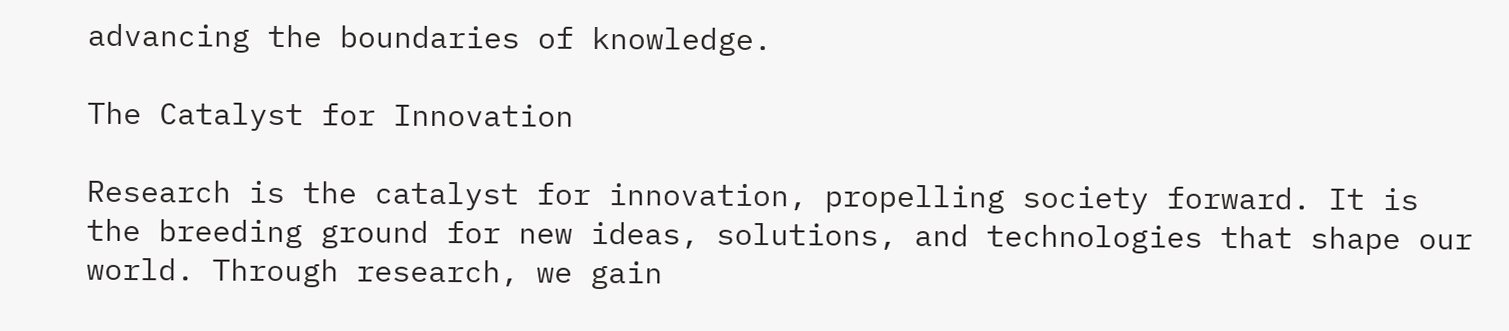advancing the boundaries of knowledge.

The Catalyst for Innovation

Research is the catalyst for innovation, propelling society forward. It is the breeding ground for new ideas, solutions, and technologies that shape our world. Through research, we gain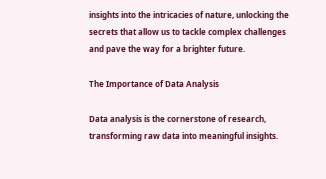insights into the intricacies of nature, unlocking the secrets that allow us to tackle complex challenges and pave the way for a brighter future.

The Importance of Data Analysis

Data analysis is the cornerstone of research, transforming raw data into meaningful insights.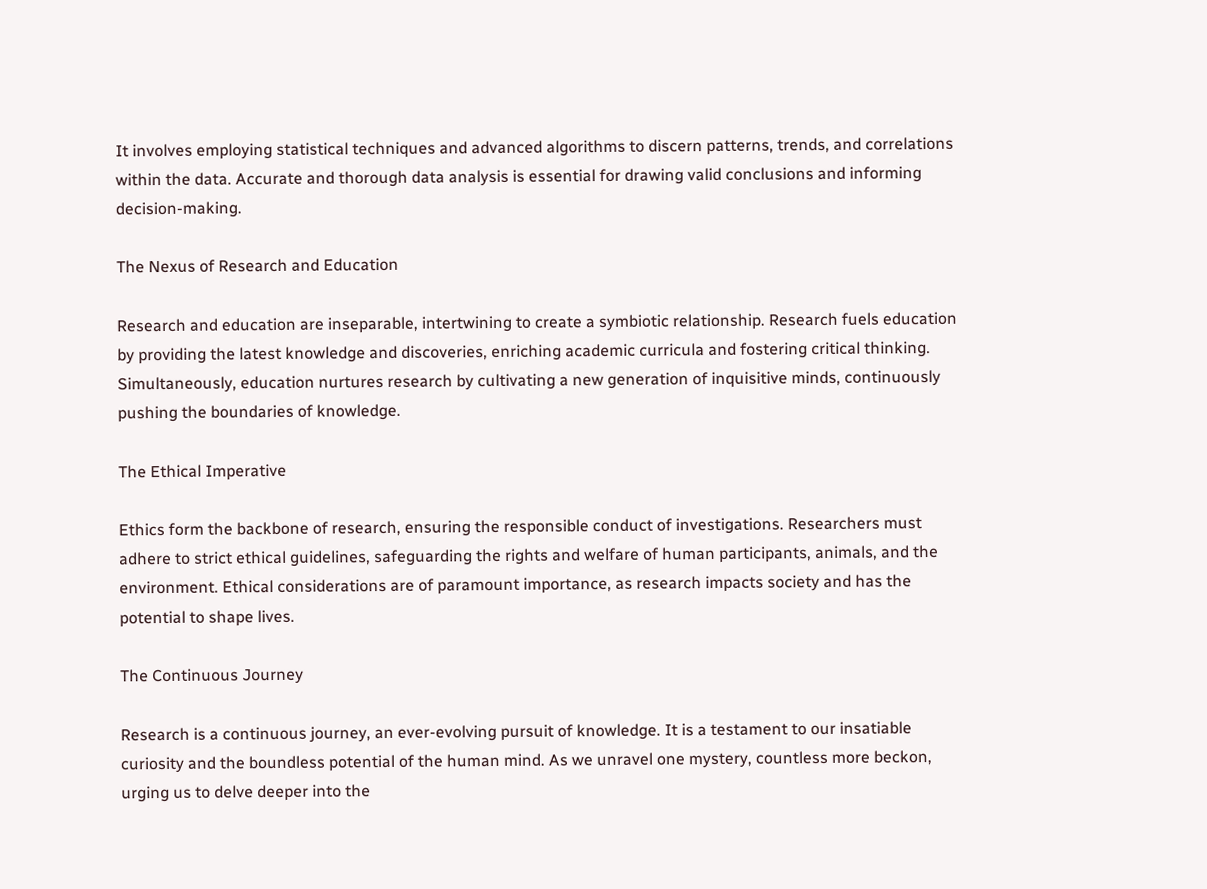It involves employing statistical techniques and advanced algorithms to discern patterns, trends, and correlations within the data. Accurate and thorough data analysis is essential for drawing valid conclusions and informing decision-making.

The Nexus of Research and Education

Research and education are inseparable, intertwining to create a symbiotic relationship. Research fuels education by providing the latest knowledge and discoveries, enriching academic curricula and fostering critical thinking. Simultaneously, education nurtures research by cultivating a new generation of inquisitive minds, continuously pushing the boundaries of knowledge.

The Ethical Imperative

Ethics form the backbone of research, ensuring the responsible conduct of investigations. Researchers must adhere to strict ethical guidelines, safeguarding the rights and welfare of human participants, animals, and the environment. Ethical considerations are of paramount importance, as research impacts society and has the potential to shape lives.

The Continuous Journey

Research is a continuous journey, an ever-evolving pursuit of knowledge. It is a testament to our insatiable curiosity and the boundless potential of the human mind. As we unravel one mystery, countless more beckon, urging us to delve deeper into the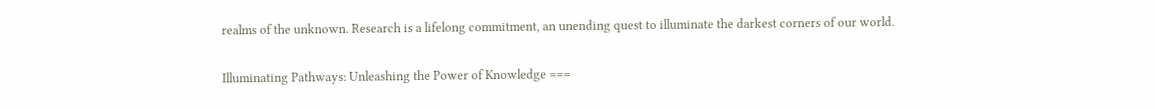realms of the unknown. Research is a lifelong commitment, an unending quest to illuminate the darkest corners of our world.

Illuminating Pathways: Unleashing the Power of Knowledge ===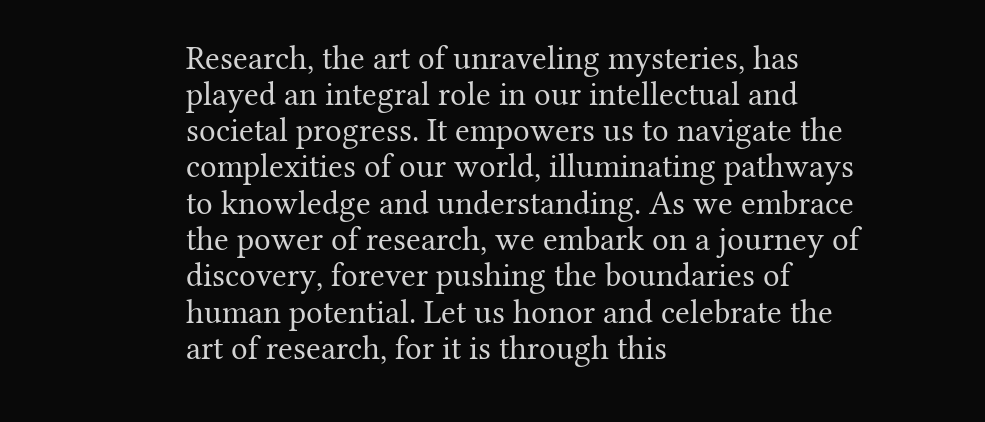Research, the art of unraveling mysteries, has played an integral role in our intellectual and societal progress. It empowers us to navigate the complexities of our world, illuminating pathways to knowledge and understanding. As we embrace the power of research, we embark on a journey of discovery, forever pushing the boundaries of human potential. Let us honor and celebrate the art of research, for it is through this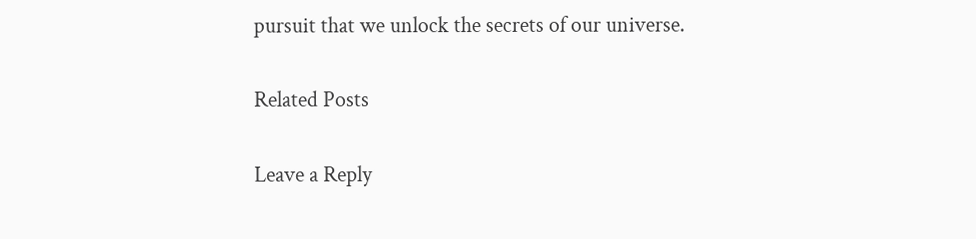pursuit that we unlock the secrets of our universe.

Related Posts

Leave a Reply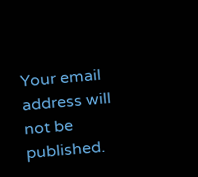Your email address will not be published.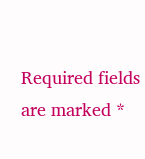Required fields are marked *